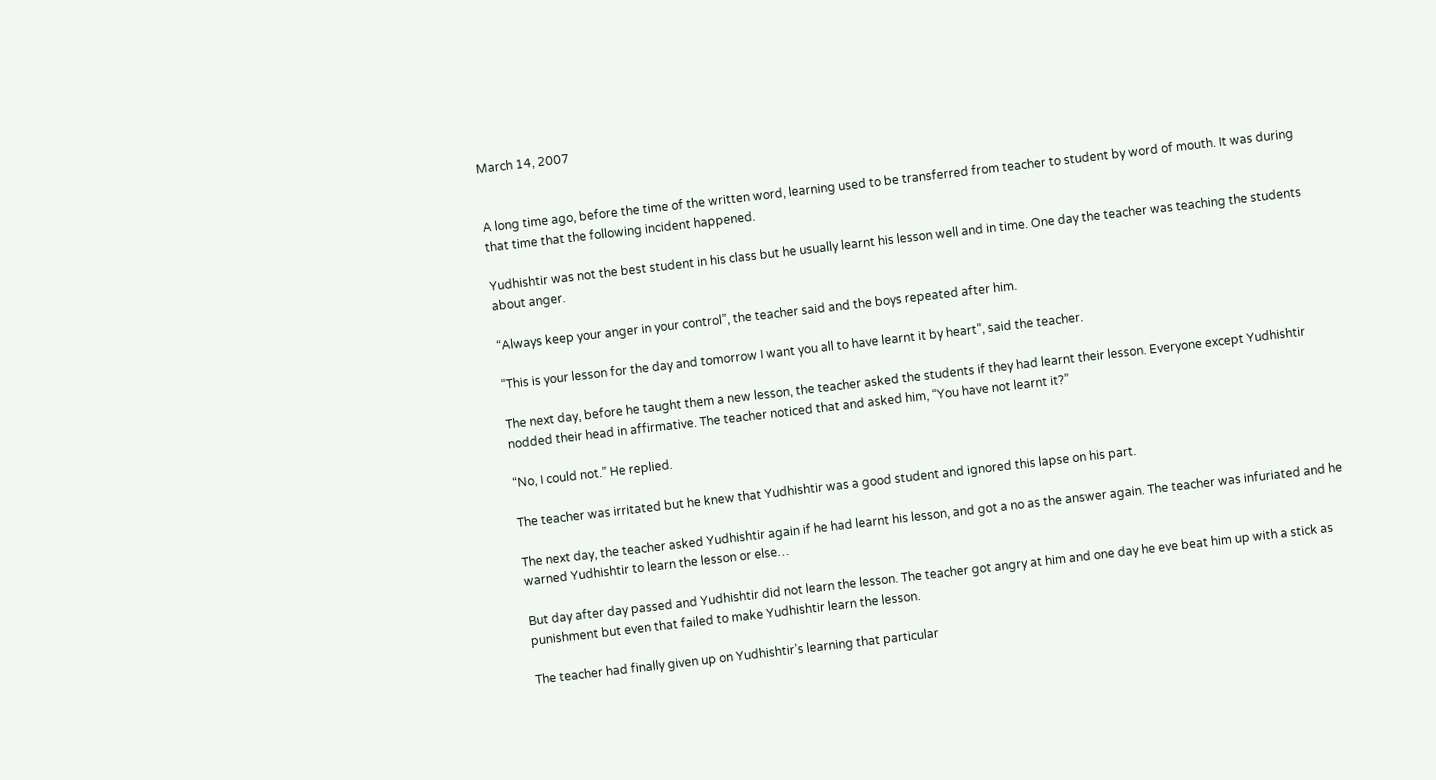March 14, 2007


A long time ago, before the time of the written word, learning used to be transferred from teacher to student by word of mouth. It was during that time that the following incident happened.

Yudhishtir was not the best student in his class but he usually learnt his lesson well and in time. One day the teacher was teaching the students about anger.

“Always keep your anger in your control”, the teacher said and the boys repeated after him.

“This is your lesson for the day and tomorrow I want you all to have learnt it by heart”, said the teacher.

The next day, before he taught them a new lesson, the teacher asked the students if they had learnt their lesson. Everyone except Yudhishtir nodded their head in affirmative. The teacher noticed that and asked him, “You have not learnt it?”

“No, I could not.” He replied.

The teacher was irritated but he knew that Yudhishtir was a good student and ignored this lapse on his part.

The next day, the teacher asked Yudhishtir again if he had learnt his lesson, and got a no as the answer again. The teacher was infuriated and he warned Yudhishtir to learn the lesson or else…

But day after day passed and Yudhishtir did not learn the lesson. The teacher got angry at him and one day he eve beat him up with a stick as punishment but even that failed to make Yudhishtir learn the lesson.

The teacher had finally given up on Yudhishtir’s learning that particular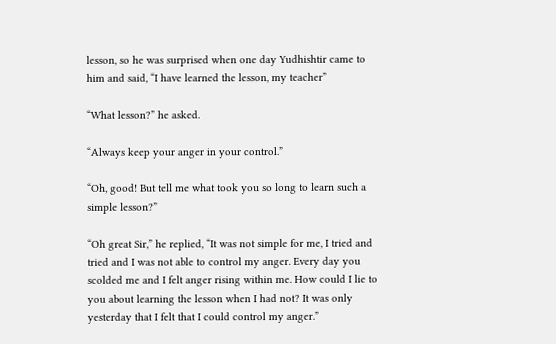lesson, so he was surprised when one day Yudhishtir came to him and said, “I have learned the lesson, my teacher”

“What lesson?” he asked.

“Always keep your anger in your control.”

“Oh, good! But tell me what took you so long to learn such a simple lesson?”

“Oh great Sir,” he replied, “It was not simple for me, I tried and tried and I was not able to control my anger. Every day you scolded me and I felt anger rising within me. How could I lie to you about learning the lesson when I had not? It was only yesterday that I felt that I could control my anger.”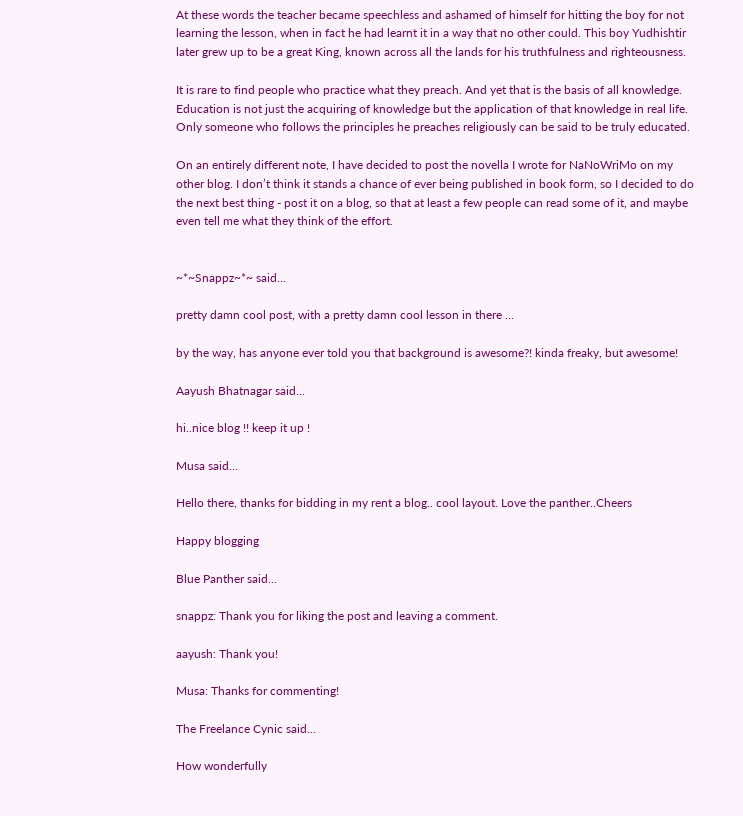At these words the teacher became speechless and ashamed of himself for hitting the boy for not learning the lesson, when in fact he had learnt it in a way that no other could. This boy Yudhishtir later grew up to be a great King, known across all the lands for his truthfulness and righteousness.

It is rare to find people who practice what they preach. And yet that is the basis of all knowledge. Education is not just the acquiring of knowledge but the application of that knowledge in real life. Only someone who follows the principles he preaches religiously can be said to be truly educated.

On an entirely different note, I have decided to post the novella I wrote for NaNoWriMo on my
other blog. I don’t think it stands a chance of ever being published in book form, so I decided to do the next best thing - post it on a blog, so that at least a few people can read some of it, and maybe even tell me what they think of the effort.


~*~Snappz~*~ said...

pretty damn cool post, with a pretty damn cool lesson in there ...

by the way, has anyone ever told you that background is awesome?! kinda freaky, but awesome!

Aayush Bhatnagar said...

hi..nice blog !! keep it up !

Musa said...

Hello there, thanks for bidding in my rent a blog.. cool layout. Love the panther..Cheers

Happy blogging

Blue Panther said...

snappz: Thank you for liking the post and leaving a comment.

aayush: Thank you!

Musa: Thanks for commenting!

The Freelance Cynic said...

How wonderfully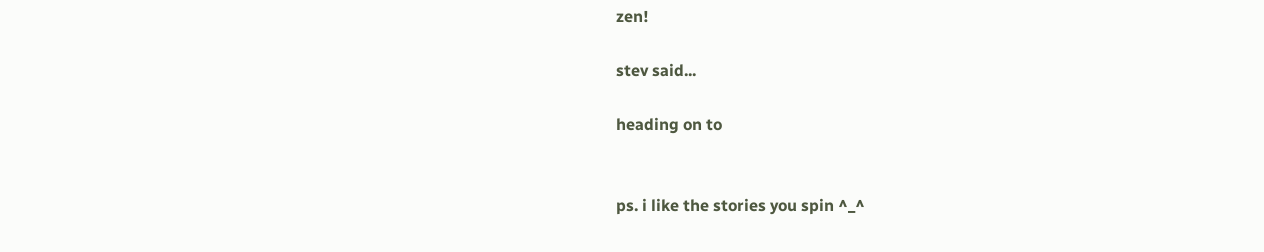zen!

stev said...

heading on to


ps. i like the stories you spin ^_^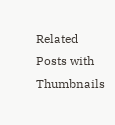Related Posts with Thumbnails